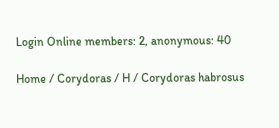Login Online members: 2, anonymous: 40

Home / Corydoras / H / Corydoras habrosus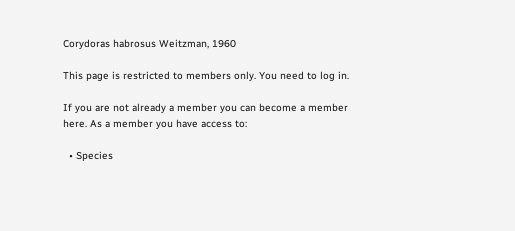Corydoras habrosus Weitzman, 1960

This page is restricted to members only. You need to log in.

If you are not already a member you can become a member here. As a member you have access to:

  • Species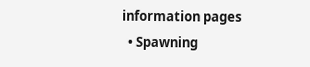information pages
  • Spawning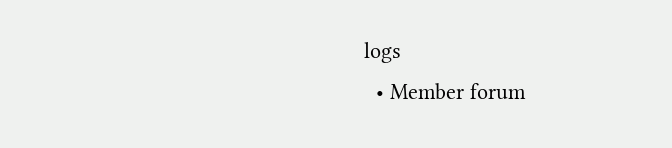logs
  • Member forum